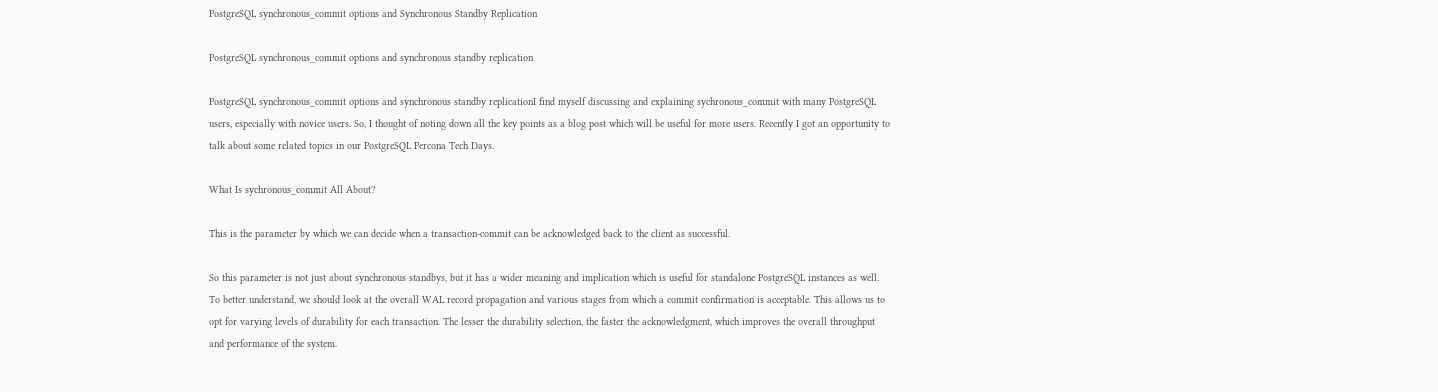PostgreSQL synchronous_commit options and Synchronous Standby Replication

PostgreSQL synchronous_commit options and synchronous standby replication

PostgreSQL synchronous_commit options and synchronous standby replicationI find myself discussing and explaining sychronous_commit with many PostgreSQL users, especially with novice users. So, I thought of noting down all the key points as a blog post which will be useful for more users. Recently I got an opportunity to talk about some related topics in our PostgreSQL Percona Tech Days.

What Is sychronous_commit All About?

This is the parameter by which we can decide when a transaction-commit can be acknowledged back to the client as successful.

So this parameter is not just about synchronous standbys, but it has a wider meaning and implication which is useful for standalone PostgreSQL instances as well. To better understand, we should look at the overall WAL record propagation and various stages from which a commit confirmation is acceptable. This allows us to opt for varying levels of durability for each transaction. The lesser the durability selection, the faster the acknowledgment, which improves the overall throughput and performance of the system.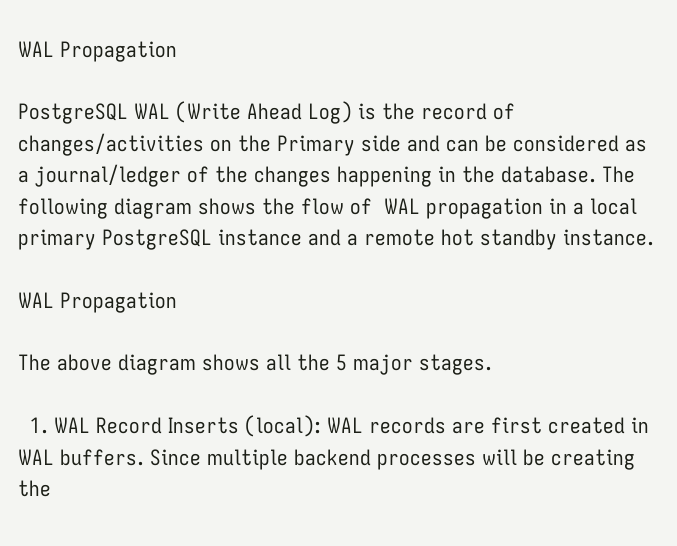WAL Propagation

PostgreSQL WAL (Write Ahead Log) is the record of changes/activities on the Primary side and can be considered as a journal/ledger of the changes happening in the database. The following diagram shows the flow of  WAL propagation in a local primary PostgreSQL instance and a remote hot standby instance.

WAL Propagation

The above diagram shows all the 5 major stages.

  1. WAL Record Inserts (local): WAL records are first created in WAL buffers. Since multiple backend processes will be creating the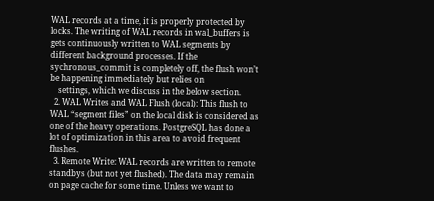WAL records at a time, it is properly protected by locks. The writing of WAL records in wal_buffers is gets continuously written to WAL segments by different background processes. If the sychronous_commit is completely off, the flush won’t be happening immediately but relies on
    settings, which we discuss in the below section.
  2. WAL Writes and WAL Flush (local): This flush to WAL “segment files” on the local disk is considered as one of the heavy operations. PostgreSQL has done a lot of optimization in this area to avoid frequent flushes.
  3. Remote Write: WAL records are written to remote standbys (but not yet flushed). The data may remain on page cache for some time. Unless we want to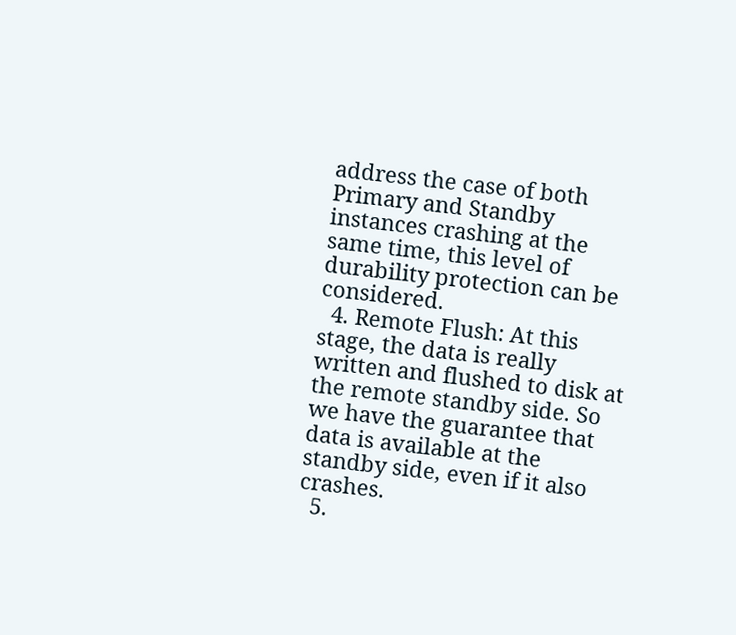address the case of both Primary and Standby instances crashing at the same time, this level of durability protection can be considered.
  4. Remote Flush: At this stage, the data is really written and flushed to disk at the remote standby side. So we have the guarantee that data is available at the standby side, even if it also crashes.
  5.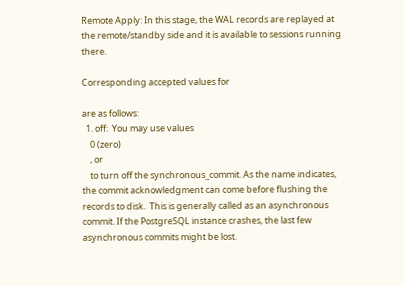Remote Apply: In this stage, the WAL records are replayed at the remote/standby side and it is available to sessions running there.

Corresponding accepted values for

are as follows:
  1. off:  You may use values
    0 (zero)
    , or
    to turn off the synchronous_commit. As the name indicates, the commit acknowledgment can come before flushing the records to disk.  This is generally called as an asynchronous commit. If the PostgreSQL instance crashes, the last few asynchronous commits might be lost.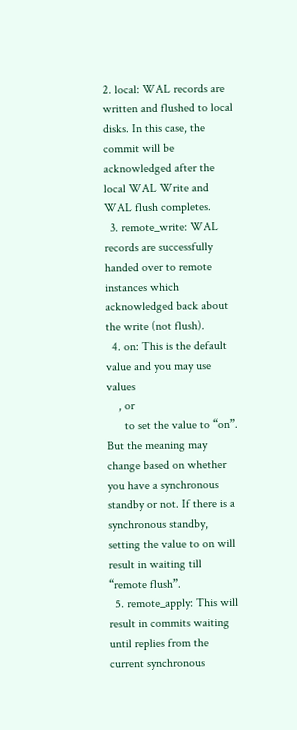2. local: WAL records are written and flushed to local disks. In this case, the commit will be acknowledged after the local WAL Write and WAL flush completes.
  3. remote_write: WAL records are successfully handed over to remote instances which acknowledged back about the write (not flush).
  4. on: This is the default value and you may use values
    , or
      to set the value to “on”. But the meaning may change based on whether you have a synchronous standby or not. If there is a synchronous standby, setting the value to on will result in waiting till “remote flush”.
  5. remote_apply: This will result in commits waiting until replies from the current synchronous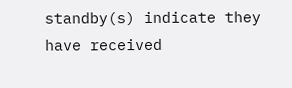standby(s) indicate they have received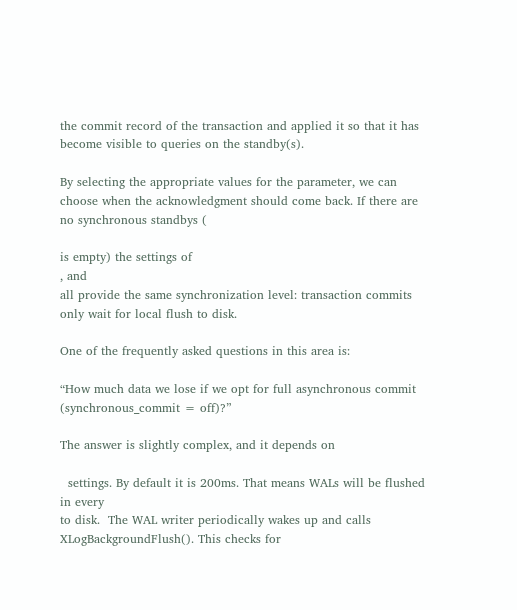the commit record of the transaction and applied it so that it has become visible to queries on the standby(s).

By selecting the appropriate values for the parameter, we can choose when the acknowledgment should come back. If there are no synchronous standbys (

is empty) the settings of
, and
all provide the same synchronization level: transaction commits only wait for local flush to disk.

One of the frequently asked questions in this area is:

“How much data we lose if we opt for full asynchronous commit (synchronous_commit = off)?”

The answer is slightly complex, and it depends on

  settings. By default it is 200ms. That means WALs will be flushed in every
to disk.  The WAL writer periodically wakes up and calls XLogBackgroundFlush(). This checks for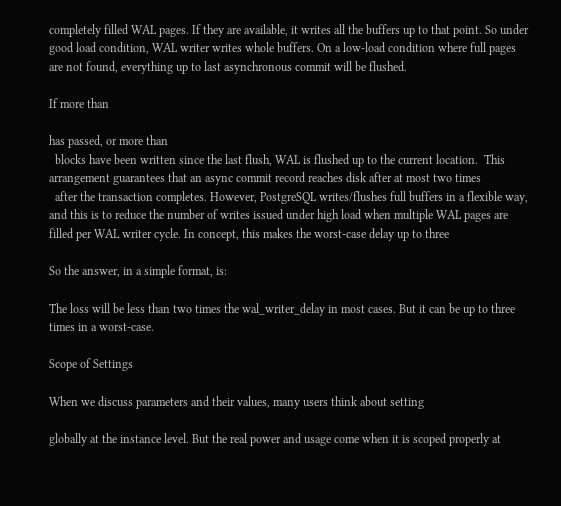completely filled WAL pages. If they are available, it writes all the buffers up to that point. So under good load condition, WAL writer writes whole buffers. On a low-load condition where full pages are not found, everything up to last asynchronous commit will be flushed.

If more than

has passed, or more than
  blocks have been written since the last flush, WAL is flushed up to the current location.  This arrangement guarantees that an async commit record reaches disk after at most two times
  after the transaction completes. However, PostgreSQL writes/flushes full buffers in a flexible way, and this is to reduce the number of writes issued under high load when multiple WAL pages are filled per WAL writer cycle. In concept, this makes the worst-case delay up to three

So the answer, in a simple format, is:

The loss will be less than two times the wal_writer_delay in most cases. But it can be up to three times in a worst-case.

Scope of Settings

When we discuss parameters and their values, many users think about setting

globally at the instance level. But the real power and usage come when it is scoped properly at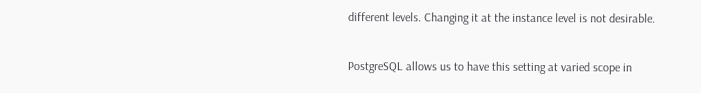different levels. Changing it at the instance level is not desirable.

PostgreSQL allows us to have this setting at varied scope in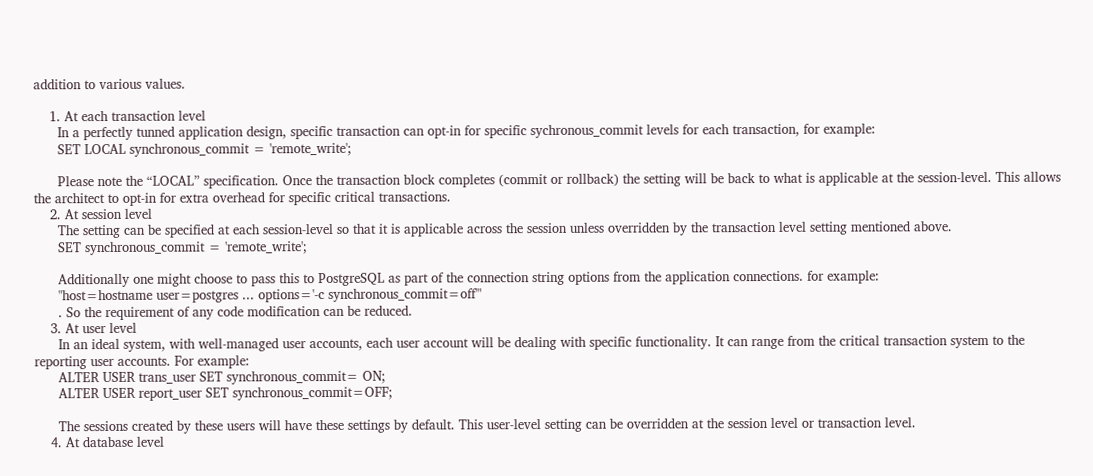addition to various values.

    1. At each transaction level
      In a perfectly tunned application design, specific transaction can opt-in for specific sychronous_commit levels for each transaction, for example:
      SET LOCAL synchronous_commit = 'remote_write';

      Please note the “LOCAL” specification. Once the transaction block completes (commit or rollback) the setting will be back to what is applicable at the session-level. This allows the architect to opt-in for extra overhead for specific critical transactions.
    2. At session level
      The setting can be specified at each session-level so that it is applicable across the session unless overridden by the transaction level setting mentioned above.
      SET synchronous_commit = 'remote_write';

      Additionally one might choose to pass this to PostgreSQL as part of the connection string options from the application connections. for example:
      "host=hostname user=postgres ... options='-c synchronous_commit=off'"
      . So the requirement of any code modification can be reduced.
    3. At user level
      In an ideal system, with well-managed user accounts, each user account will be dealing with specific functionality. It can range from the critical transaction system to the reporting user accounts. For example:
      ALTER USER trans_user SET synchronous_commit= ON;
      ALTER USER report_user SET synchronous_commit=OFF;

      The sessions created by these users will have these settings by default. This user-level setting can be overridden at the session level or transaction level.
    4. At database level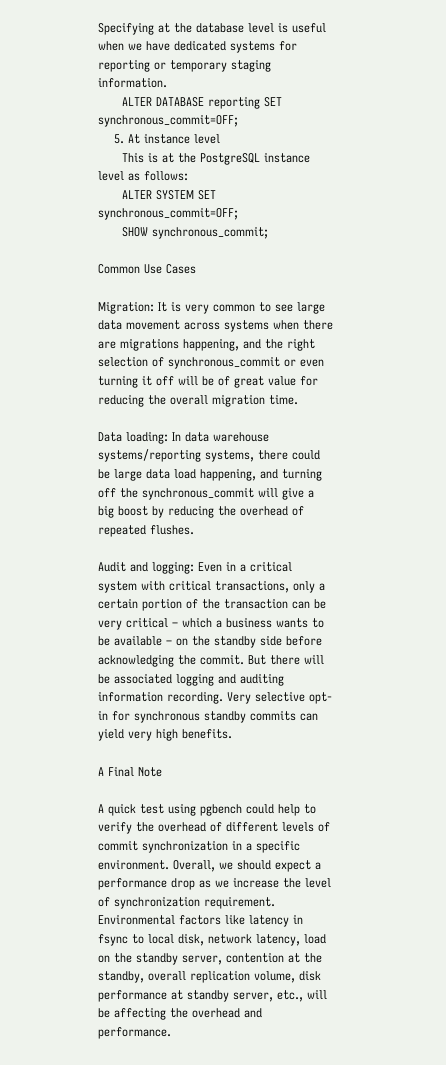Specifying at the database level is useful when we have dedicated systems for reporting or temporary staging information.
      ALTER DATABASE reporting SET synchronous_commit=OFF;
    5. At instance level
      This is at the PostgreSQL instance level as follows:
      ALTER SYSTEM SET synchronous_commit=OFF;
      SHOW synchronous_commit;

Common Use Cases

Migration: It is very common to see large data movement across systems when there are migrations happening, and the right selection of synchronous_commit or even turning it off will be of great value for reducing the overall migration time.

Data loading: In data warehouse systems/reporting systems, there could be large data load happening, and turning off the synchronous_commit will give a big boost by reducing the overhead of repeated flushes.

Audit and logging: Even in a critical system with critical transactions, only a certain portion of the transaction can be very critical – which a business wants to be available – on the standby side before acknowledging the commit. But there will be associated logging and auditing information recording. Very selective opt-in for synchronous standby commits can yield very high benefits.

A Final Note

A quick test using pgbench could help to verify the overhead of different levels of commit synchronization in a specific environment. Overall, we should expect a performance drop as we increase the level of synchronization requirement. Environmental factors like latency in fsync to local disk, network latency, load on the standby server, contention at the standby, overall replication volume, disk performance at standby server, etc., will be affecting the overhead and performance.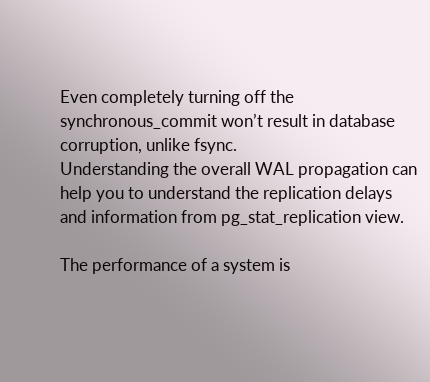Even completely turning off the synchronous_commit won’t result in database corruption, unlike fsync.
Understanding the overall WAL propagation can help you to understand the replication delays and information from pg_stat_replication view.

The performance of a system is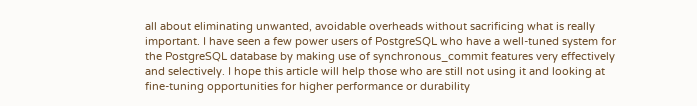all about eliminating unwanted, avoidable overheads without sacrificing what is really important. I have seen a few power users of PostgreSQL who have a well-tuned system for the PostgreSQL database by making use of synchronous_commit features very effectively and selectively. I hope this article will help those who are still not using it and looking at fine-tuning opportunities for higher performance or durability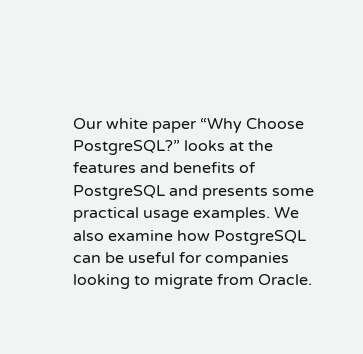Our white paper “Why Choose PostgreSQL?” looks at the features and benefits of PostgreSQL and presents some practical usage examples. We also examine how PostgreSQL can be useful for companies looking to migrate from Oracle.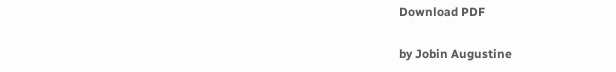Download PDF

by Jobin Augustine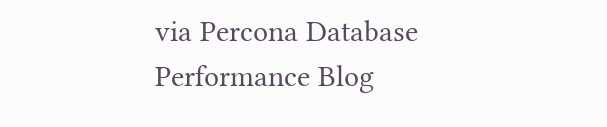via Percona Database Performance Blog